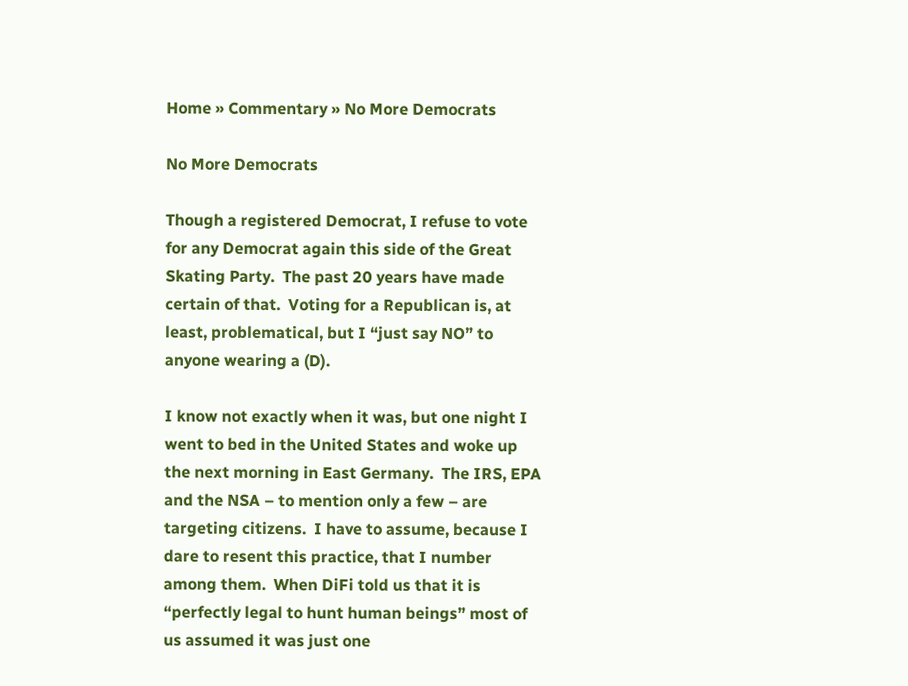Home » Commentary » No More Democrats

No More Democrats

Though a registered Democrat, I refuse to vote for any Democrat again this side of the Great Skating Party.  The past 20 years have made certain of that.  Voting for a Republican is, at least, problematical, but I “just say NO” to anyone wearing a (D).

I know not exactly when it was, but one night I went to bed in the United States and woke up the next morning in East Germany.  The IRS, EPA and the NSA – to mention only a few – are targeting citizens.  I have to assume, because I dare to resent this practice, that I number among them.  When DiFi told us that it is “perfectly legal to hunt human beings” most of us assumed it was just one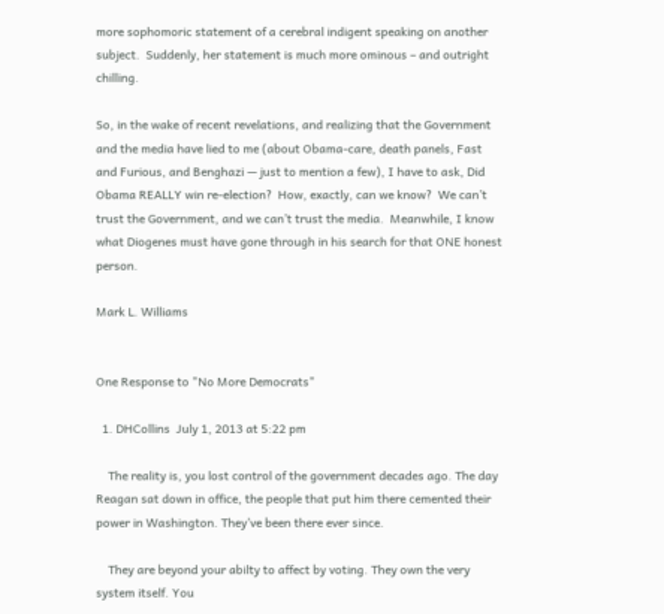more sophomoric statement of a cerebral indigent speaking on another subject.  Suddenly, her statement is much more ominous – and outright chilling.

So, in the wake of recent revelations, and realizing that the Government and the media have lied to me (about Obama-care, death panels, Fast and Furious, and Benghazi — just to mention a few), I have to ask, Did Obama REALLY win re-election?  How, exactly, can we know?  We can’t trust the Government, and we can’t trust the media.  Meanwhile, I know what Diogenes must have gone through in his search for that ONE honest person.

Mark L. Williams


One Response to "No More Democrats"

  1. DHCollins  July 1, 2013 at 5:22 pm

    The reality is, you lost control of the government decades ago. The day Reagan sat down in office, the people that put him there cemented their power in Washington. They’ve been there ever since.

    They are beyond your abilty to affect by voting. They own the very system itself. You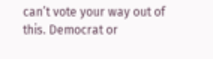can’t vote your way out of this. Democrat or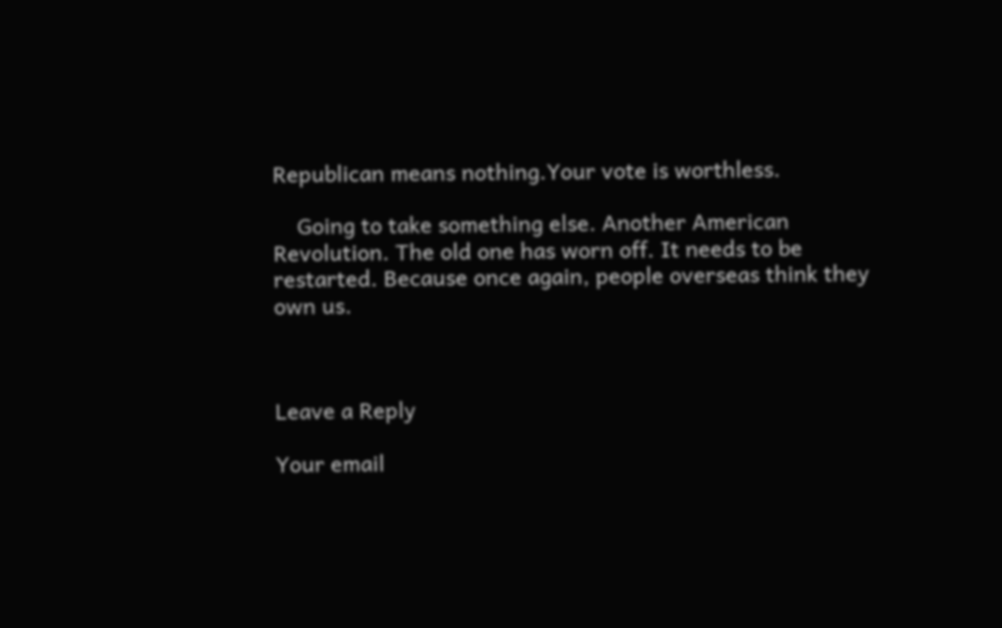Republican means nothing.Your vote is worthless.

    Going to take something else. Another American Revolution. The old one has worn off. It needs to be restarted. Because once again, people overseas think they own us.



Leave a Reply

Your email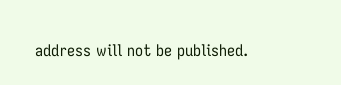address will not be published.